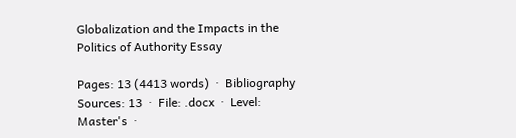Globalization and the Impacts in the Politics of Authority Essay

Pages: 13 (4413 words)  ·  Bibliography Sources: 13  ·  File: .docx  ·  Level: Master's  ·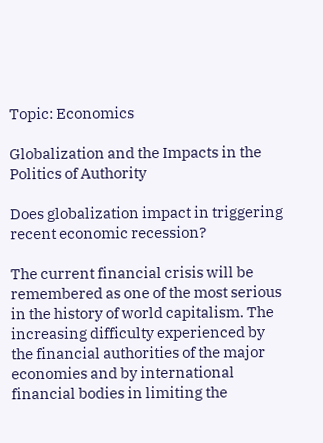Topic: Economics

Globalization and the Impacts in the Politics of Authority

Does globalization impact in triggering recent economic recession?

The current financial crisis will be remembered as one of the most serious in the history of world capitalism. The increasing difficulty experienced by the financial authorities of the major economies and by international financial bodies in limiting the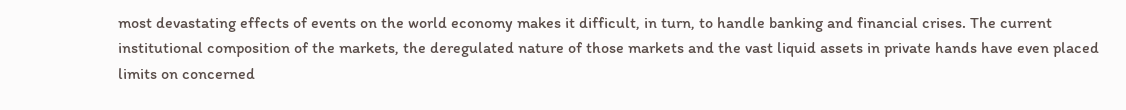most devastating effects of events on the world economy makes it difficult, in turn, to handle banking and financial crises. The current institutional composition of the markets, the deregulated nature of those markets and the vast liquid assets in private hands have even placed limits on concerned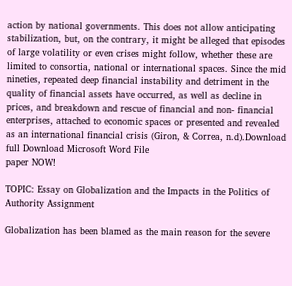action by national governments. This does not allow anticipating stabilization, but, on the contrary, it might be alleged that episodes of large volatility or even crises might follow, whether these are limited to consortia, national or international spaces. Since the mid nineties, repeated deep financial instability and detriment in the quality of financial assets have occurred, as well as decline in prices, and breakdown and rescue of financial and non- financial enterprises, attached to economic spaces or presented and revealed as an international financial crisis (Giron, & Correa, n.d).Download full Download Microsoft Word File
paper NOW!

TOPIC: Essay on Globalization and the Impacts in the Politics of Authority Assignment

Globalization has been blamed as the main reason for the severe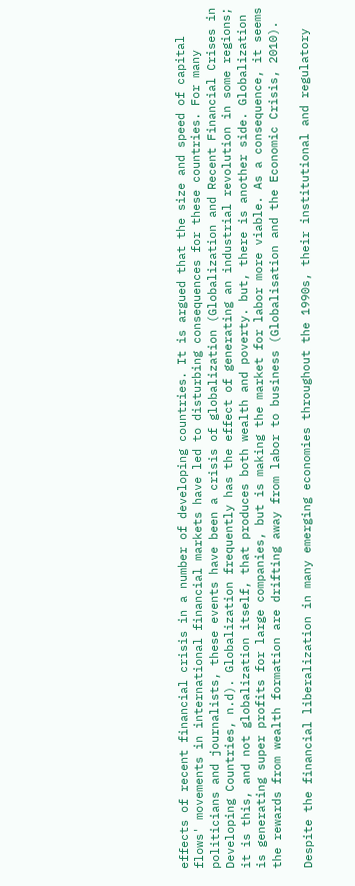effects of recent financial crisis in a number of developing countries. It is argued that the size and speed of capital flows' movements in international financial markets have led to disturbing consequences for these countries. For many politicians and journalists, these events have been a crisis of globalization (Globalization and Recent Financial Crises in Developing Countries, n.d). Globalization frequently has the effect of generating an industrial revolution in some regions; it is this, and not globalization itself, that produces both wealth and poverty. but, there is another side. Globalization is generating super profits for large companies, but is making the market for labor more viable. As a consequence, it seems the rewards from wealth formation are drifting away from labor to business (Globalisation and the Economic Crisis, 2010).

Despite the financial liberalization in many emerging economies throughout the 1990s, their institutional and regulatory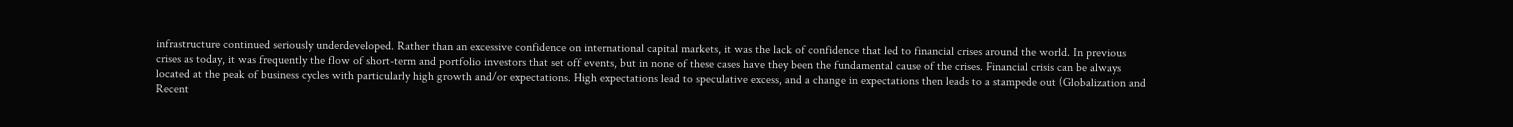infrastructure continued seriously underdeveloped. Rather than an excessive confidence on international capital markets, it was the lack of confidence that led to financial crises around the world. In previous crises as today, it was frequently the flow of short-term and portfolio investors that set off events, but in none of these cases have they been the fundamental cause of the crises. Financial crisis can be always located at the peak of business cycles with particularly high growth and/or expectations. High expectations lead to speculative excess, and a change in expectations then leads to a stampede out (Globalization and Recent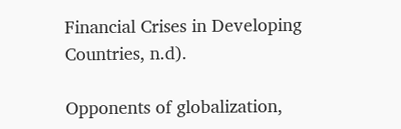Financial Crises in Developing Countries, n.d).

Opponents of globalization,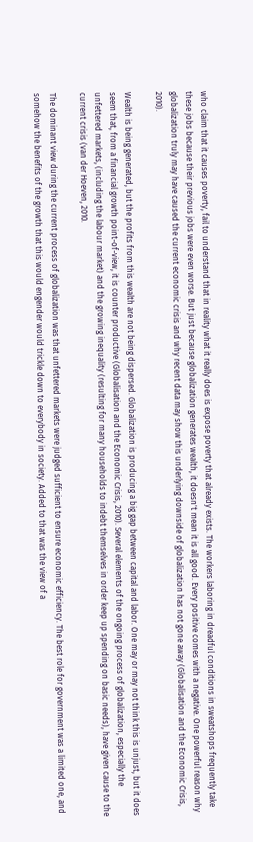who claim that it causes poverty, fail to understand that in reality what it really does is expose poverty that already exists. The workers laboring in dreadful conditions in sweatshops frequently take these jobs because their previous jobs were even worse. But just because globalization generates wealth, it doesn't mean it is all good. Every positive comes with a negative. One powerful reason why globalization truly may have caused the current economic crisis and why recent data may show this underlying downside of globalization has not gone away (Globalisation and the Economic Crisis, 2010).

Wealth is being generated, but the profits from this wealth are not being dispersed. Globalization is producing a big gap between capital and labor. One may or may not think this is unjust, but it does seem that, from a financial growth point-of-view, it is counter productive (Globalisation and the Economic Crisis, 2010). Several elements of the ongoing process of globalization, especially the unfettered markets, (including the labour market) and the growing inequality (resulting for many households to indebt themselves in order keep up spending on basic needs), have given cause to the current crisis (van der Hoeven, 2010.

The dominant view during the current process of globalization was that unfettered markets were judged sufficient to ensure economic efficiency. The best role for government was a limited one, and somehow the benefits of the growth that this would engender would trickle down to everybody in society. Added to that was the view of a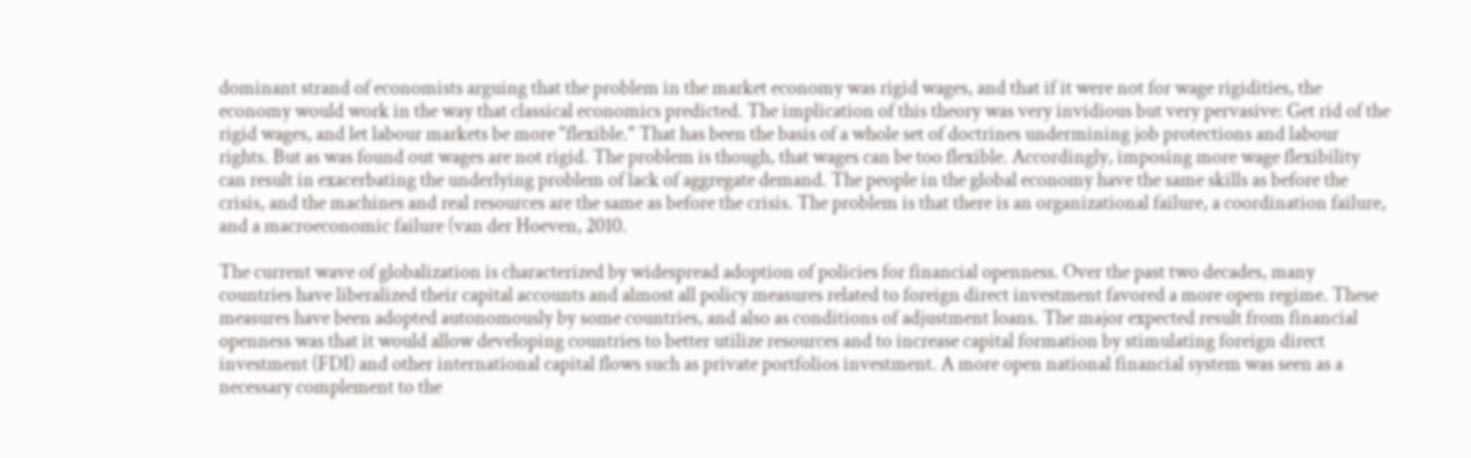dominant strand of economists arguing that the problem in the market economy was rigid wages, and that if it were not for wage rigidities, the economy would work in the way that classical economics predicted. The implication of this theory was very invidious but very pervasive: Get rid of the rigid wages, and let labour markets be more "flexible." That has been the basis of a whole set of doctrines undermining job protections and labour rights. But as was found out wages are not rigid. The problem is though, that wages can be too flexible. Accordingly, imposing more wage flexibility can result in exacerbating the underlying problem of lack of aggregate demand. The people in the global economy have the same skills as before the crisis, and the machines and real resources are the same as before the crisis. The problem is that there is an organizational failure, a coordination failure, and a macroeconomic failure (van der Hoeven, 2010.

The current wave of globalization is characterized by widespread adoption of policies for financial openness. Over the past two decades, many countries have liberalized their capital accounts and almost all policy measures related to foreign direct investment favored a more open regime. These measures have been adopted autonomously by some countries, and also as conditions of adjustment loans. The major expected result from financial openness was that it would allow developing countries to better utilize resources and to increase capital formation by stimulating foreign direct investment (FDI) and other international capital flows such as private portfolios investment. A more open national financial system was seen as a necessary complement to the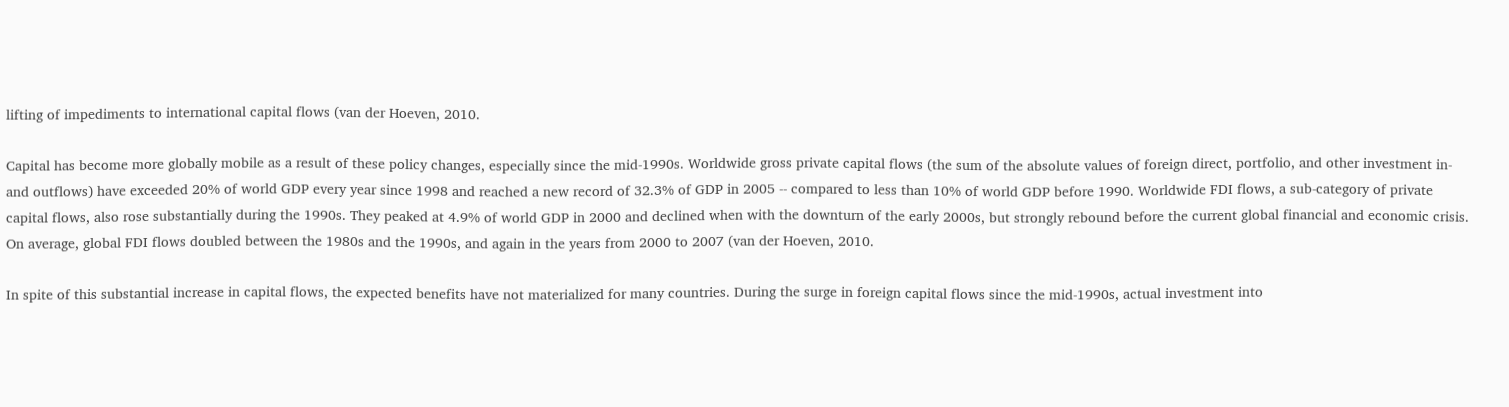lifting of impediments to international capital flows (van der Hoeven, 2010.

Capital has become more globally mobile as a result of these policy changes, especially since the mid-1990s. Worldwide gross private capital flows (the sum of the absolute values of foreign direct, portfolio, and other investment in- and outflows) have exceeded 20% of world GDP every year since 1998 and reached a new record of 32.3% of GDP in 2005 -- compared to less than 10% of world GDP before 1990. Worldwide FDI flows, a sub-category of private capital flows, also rose substantially during the 1990s. They peaked at 4.9% of world GDP in 2000 and declined when with the downturn of the early 2000s, but strongly rebound before the current global financial and economic crisis. On average, global FDI flows doubled between the 1980s and the 1990s, and again in the years from 2000 to 2007 (van der Hoeven, 2010.

In spite of this substantial increase in capital flows, the expected benefits have not materialized for many countries. During the surge in foreign capital flows since the mid-1990s, actual investment into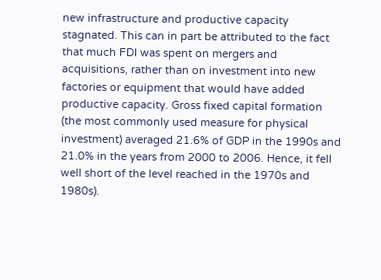new infrastructure and productive capacity stagnated. This can in part be attributed to the fact that much FDI was spent on mergers and acquisitions, rather than on investment into new factories or equipment that would have added productive capacity. Gross fixed capital formation (the most commonly used measure for physical investment) averaged 21.6% of GDP in the 1990s and 21.0% in the years from 2000 to 2006. Hence, it fell well short of the level reached in the 1970s and 1980s).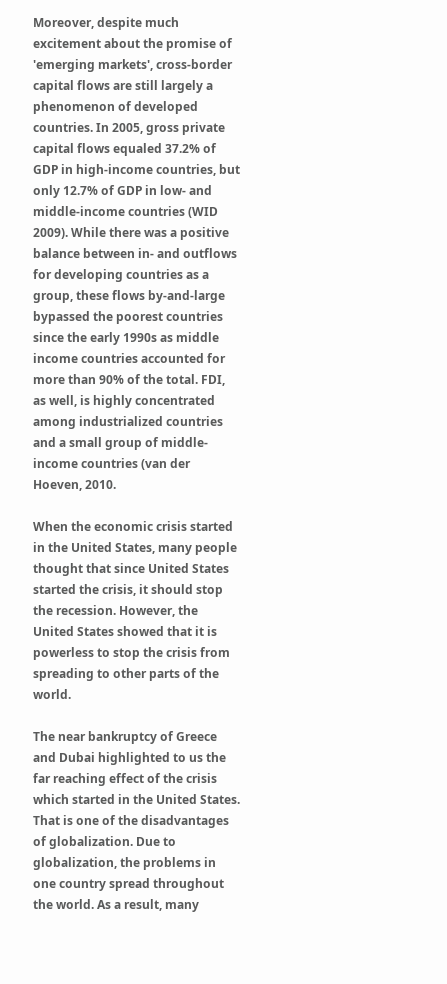Moreover, despite much excitement about the promise of 'emerging markets', cross-border capital flows are still largely a phenomenon of developed countries. In 2005, gross private capital flows equaled 37.2% of GDP in high-income countries, but only 12.7% of GDP in low- and middle-income countries (WID 2009). While there was a positive balance between in- and outflows for developing countries as a group, these flows by-and-large bypassed the poorest countries since the early 1990s as middle income countries accounted for more than 90% of the total. FDI, as well, is highly concentrated among industrialized countries and a small group of middle-income countries (van der Hoeven, 2010.

When the economic crisis started in the United States, many people thought that since United States started the crisis, it should stop the recession. However, the United States showed that it is powerless to stop the crisis from spreading to other parts of the world.

The near bankruptcy of Greece and Dubai highlighted to us the far reaching effect of the crisis which started in the United States. That is one of the disadvantages of globalization. Due to globalization, the problems in one country spread throughout the world. As a result, many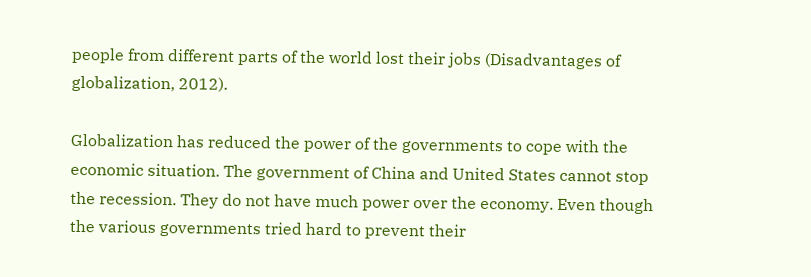people from different parts of the world lost their jobs (Disadvantages of globalization, 2012).

Globalization has reduced the power of the governments to cope with the economic situation. The government of China and United States cannot stop the recession. They do not have much power over the economy. Even though the various governments tried hard to prevent their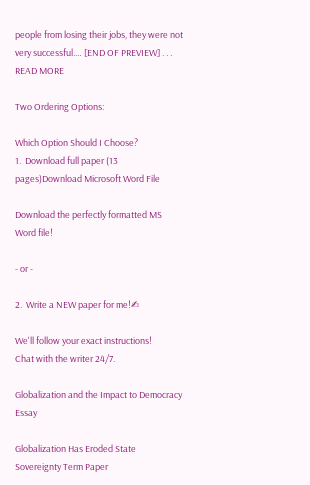people from losing their jobs, they were not very successful.… [END OF PREVIEW] . . . READ MORE

Two Ordering Options:

Which Option Should I Choose?
1.  Download full paper (13 pages)Download Microsoft Word File

Download the perfectly formatted MS Word file!

- or -

2.  Write a NEW paper for me!✍

We'll follow your exact instructions!
Chat with the writer 24/7.

Globalization and the Impact to Democracy Essay

Globalization Has Eroded State Sovereignty Term Paper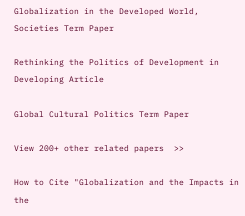Globalization in the Developed World, Societies Term Paper

Rethinking the Politics of Development in Developing Article

Global Cultural Politics Term Paper

View 200+ other related papers  >>

How to Cite "Globalization and the Impacts in the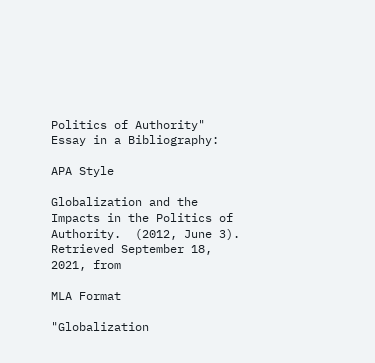Politics of Authority" Essay in a Bibliography:

APA Style

Globalization and the Impacts in the Politics of Authority.  (2012, June 3).  Retrieved September 18, 2021, from

MLA Format

"Globalization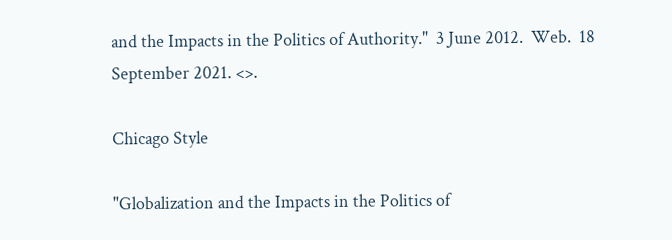and the Impacts in the Politics of Authority."  3 June 2012.  Web.  18 September 2021. <>.

Chicago Style

"Globalization and the Impacts in the Politics of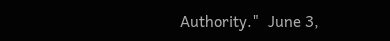Authority."  June 3,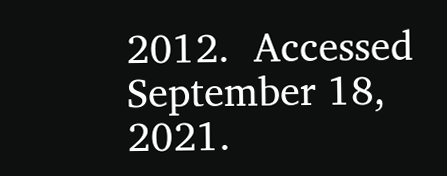2012.  Accessed September 18, 2021.